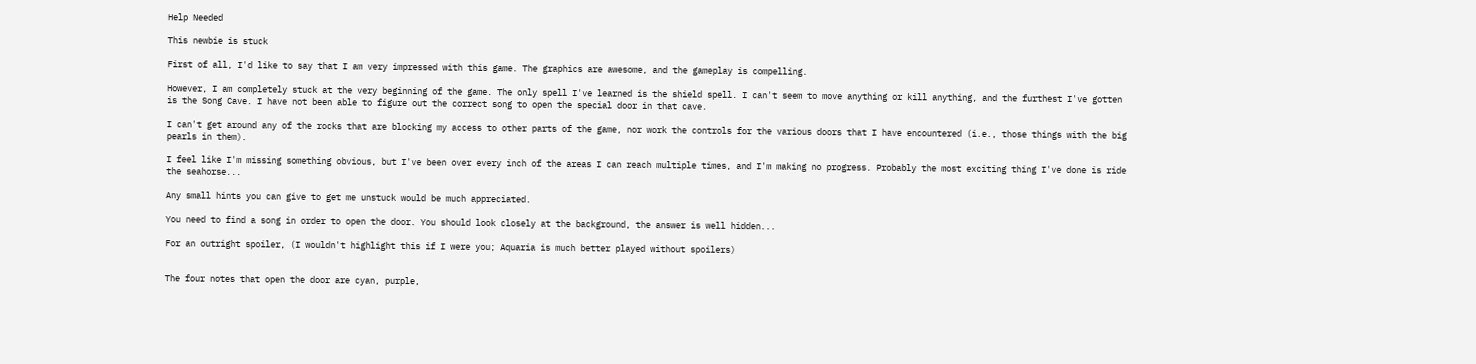Help Needed

This newbie is stuck

First of all, I'd like to say that I am very impressed with this game. The graphics are awesome, and the gameplay is compelling.

However, I am completely stuck at the very beginning of the game. The only spell I've learned is the shield spell. I can't seem to move anything or kill anything, and the furthest I've gotten is the Song Cave. I have not been able to figure out the correct song to open the special door in that cave.

I can't get around any of the rocks that are blocking my access to other parts of the game, nor work the controls for the various doors that I have encountered (i.e., those things with the big pearls in them).

I feel like I'm missing something obvious, but I've been over every inch of the areas I can reach multiple times, and I'm making no progress. Probably the most exciting thing I've done is ride the seahorse...

Any small hints you can give to get me unstuck would be much appreciated.

You need to find a song in order to open the door. You should look closely at the background, the answer is well hidden...

For an outright spoiler, (I wouldn't highlight this if I were you; Aquaria is much better played without spoilers)


The four notes that open the door are cyan, purple,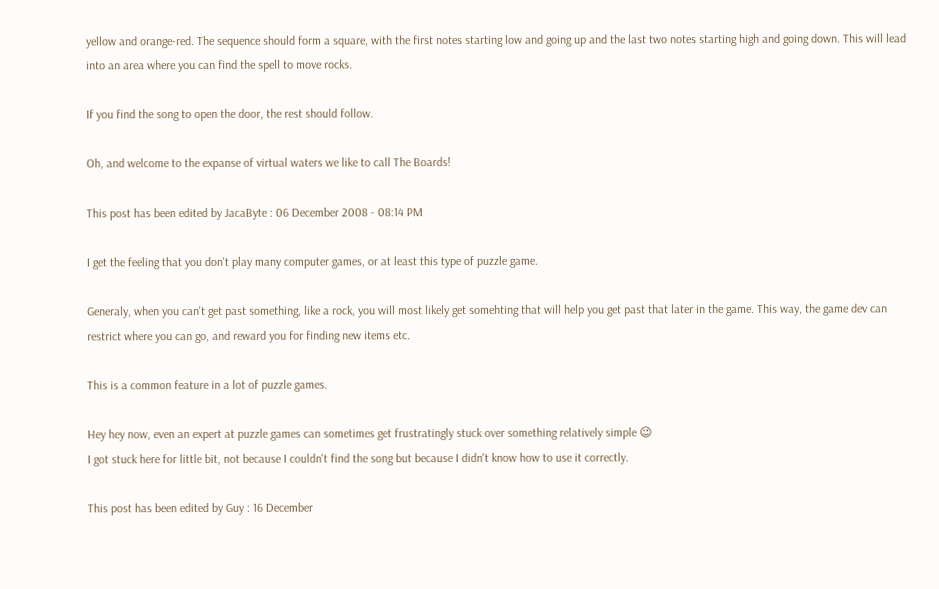yellow and orange-red. The sequence should form a square, with the first notes starting low and going up and the last two notes starting high and going down. This will lead into an area where you can find the spell to move rocks.

If you find the song to open the door, the rest should follow.

Oh, and welcome to the expanse of virtual waters we like to call The Boards!

This post has been edited by JacaByte : 06 December 2008 - 08:14 PM

I get the feeling that you don't play many computer games, or at least this type of puzzle game.

Generaly, when you can't get past something, like a rock, you will most likely get somehting that will help you get past that later in the game. This way, the game dev can restrict where you can go, and reward you for finding new items etc.

This is a common feature in a lot of puzzle games.

Hey hey now, even an expert at puzzle games can sometimes get frustratingly stuck over something relatively simple 😉
I got stuck here for little bit, not because I couldn't find the song but because I didn't know how to use it correctly.

This post has been edited by Guy : 16 December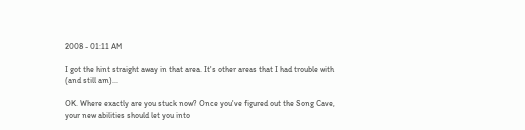2008 - 01:11 AM

I got the hint straight away in that area. It's other areas that I had trouble with (and still am)...

OK. Where exactly are you stuck now? Once you've figured out the Song Cave, your new abilities should let you into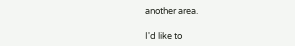another area.

I'd like to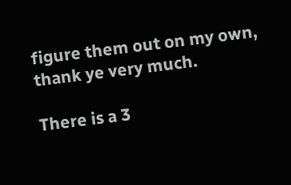figure them out on my own, thank ye very much.

There is a 3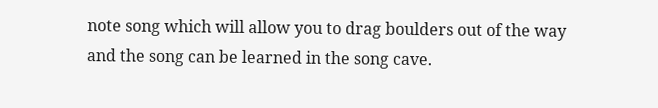note song which will allow you to drag boulders out of the way and the song can be learned in the song cave.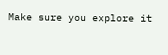Make sure you explore it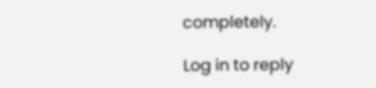completely.

Log in to reply